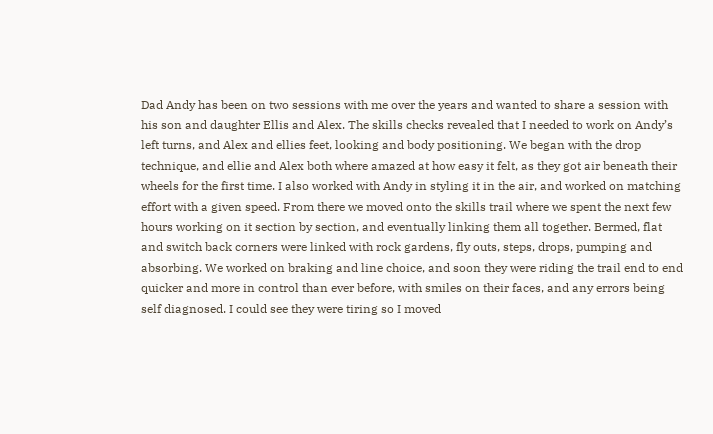Dad Andy has been on two sessions with me over the years and wanted to share a session with his son and daughter Ellis and Alex. The skills checks revealed that I needed to work on Andy’s left turns, and Alex and ellies feet, looking and body positioning. We began with the drop technique, and ellie and Alex both where amazed at how easy it felt, as they got air beneath their wheels for the first time. I also worked with Andy in styling it in the air, and worked on matching effort with a given speed. From there we moved onto the skills trail where we spent the next few hours working on it section by section, and eventually linking them all together. Bermed, flat and switch back corners were linked with rock gardens, fly outs, steps, drops, pumping and absorbing. We worked on braking and line choice, and soon they were riding the trail end to end quicker and more in control than ever before, with smiles on their faces, and any errors being self diagnosed. I could see they were tiring so I moved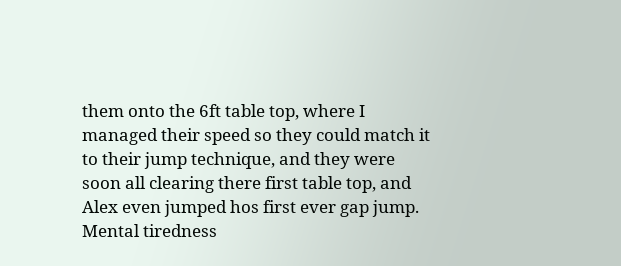them onto the 6ft table top, where I managed their speed so they could match it to their jump technique, and they were soon all clearing there first table top, and Alex even jumped hos first ever gap jump. Mental tiredness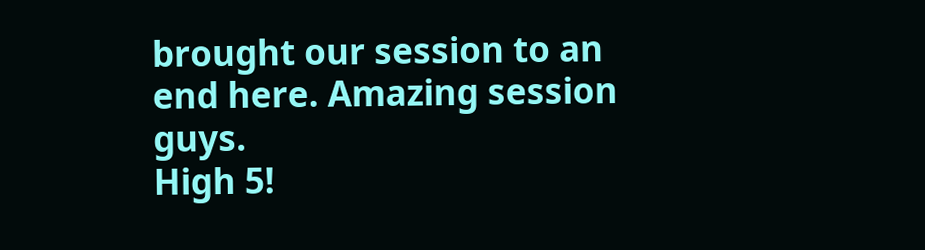brought our session to an end here. Amazing session guys.
High 5!